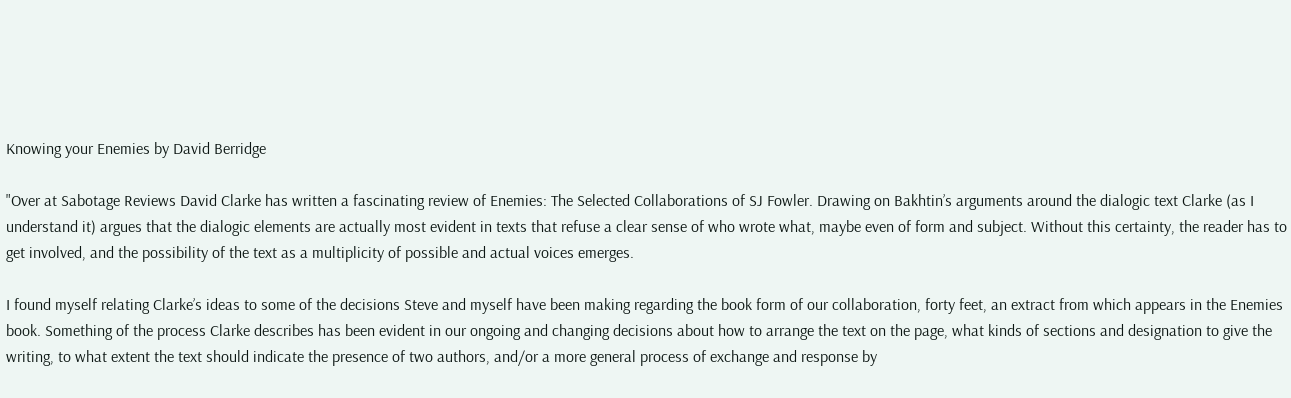Knowing your Enemies by David Berridge

"Over at Sabotage Reviews David Clarke has written a fascinating review of Enemies: The Selected Collaborations of SJ Fowler. Drawing on Bakhtin’s arguments around the dialogic text Clarke (as I understand it) argues that the dialogic elements are actually most evident in texts that refuse a clear sense of who wrote what, maybe even of form and subject. Without this certainty, the reader has to get involved, and the possibility of the text as a multiplicity of possible and actual voices emerges.

I found myself relating Clarke’s ideas to some of the decisions Steve and myself have been making regarding the book form of our collaboration, forty feet, an extract from which appears in the Enemies book. Something of the process Clarke describes has been evident in our ongoing and changing decisions about how to arrange the text on the page, what kinds of sections and designation to give the writing, to what extent the text should indicate the presence of two authors, and/or a more general process of exchange and response by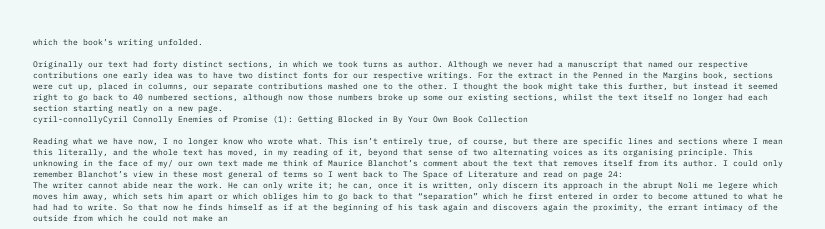which the book’s writing unfolded.

Originally our text had forty distinct sections, in which we took turns as author. Although we never had a manuscript that named our respective contributions one early idea was to have two distinct fonts for our respective writings. For the extract in the Penned in the Margins book, sections were cut up, placed in columns, our separate contributions mashed one to the other. I thought the book might take this further, but instead it seemed right to go back to 40 numbered sections, although now those numbers broke up some our existing sections, whilst the text itself no longer had each section starting neatly on a new page.
cyril-connollyCyril Connolly Enemies of Promise (1): Getting Blocked in By Your Own Book Collection

Reading what we have now, I no longer know who wrote what. This isn’t entirely true, of course, but there are specific lines and sections where I mean this literally, and the whole text has moved, in my reading of it, beyond that sense of two alternating voices as its organising principle. This unknowing in the face of my/ our own text made me think of Maurice Blanchot’s comment about the text that removes itself from its author. I could only remember Blanchot’s view in these most general of terms so I went back to The Space of Literature and read on page 24:
The writer cannot abide near the work. He can only write it; he can, once it is written, only discern its approach in the abrupt Noli me legere which moves him away, which sets him apart or which obliges him to go back to that “separation” which he first entered in order to become attuned to what he had had to write. So that now he finds himself as if at the beginning of his task again and discovers again the proximity, the errant intimacy of the outside from which he could not make an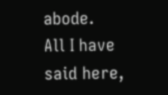abode.
All I have said here,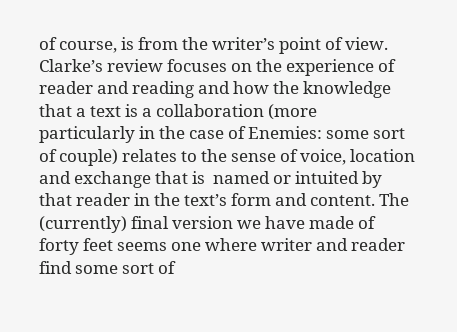of course, is from the writer’s point of view. Clarke’s review focuses on the experience of reader and reading and how the knowledge that a text is a collaboration (more particularly in the case of Enemies: some sort of couple) relates to the sense of voice, location and exchange that is  named or intuited by that reader in the text’s form and content. The (currently) final version we have made of forty feet seems one where writer and reader find some sort of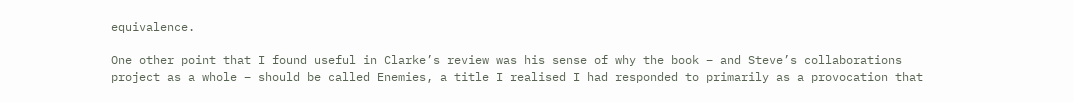equivalence.

One other point that I found useful in Clarke’s review was his sense of why the book – and Steve’s collaborations project as a whole – should be called Enemies, a title I realised I had responded to primarily as a provocation that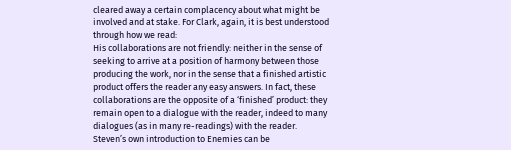cleared away a certain complacency about what might be involved and at stake. For Clark, again, it is best understood through how we read:
His collaborations are not friendly: neither in the sense of seeking to arrive at a position of harmony between those producing the work, nor in the sense that a finished artistic product offers the reader any easy answers. In fact, these collaborations are the opposite of a ‘finished’ product: they remain open to a dialogue with the reader, indeed to many dialogues (as in many re-readings) with the reader.
Steven’s own introduction to Enemies can be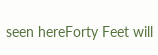seen hereForty Feet will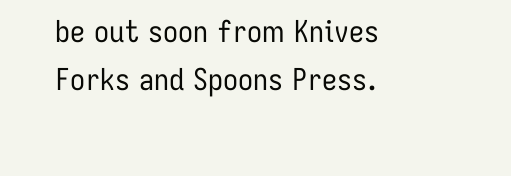be out soon from Knives Forks and Spoons Press.